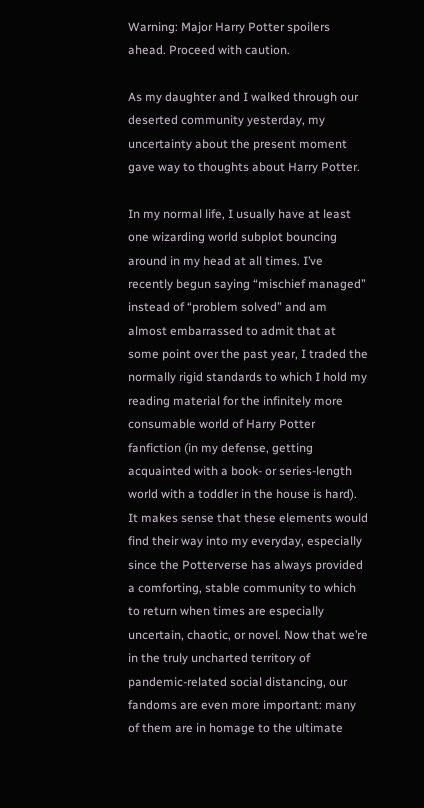Warning: Major Harry Potter spoilers ahead. Proceed with caution.

As my daughter and I walked through our deserted community yesterday, my uncertainty about the present moment gave way to thoughts about Harry Potter.

In my normal life, I usually have at least one wizarding world subplot bouncing around in my head at all times. I’ve recently begun saying “mischief managed” instead of “problem solved” and am almost embarrassed to admit that at some point over the past year, I traded the normally rigid standards to which I hold my reading material for the infinitely more consumable world of Harry Potter fanfiction (in my defense, getting acquainted with a book- or series-length world with a toddler in the house is hard). It makes sense that these elements would find their way into my everyday, especially since the Potterverse has always provided a comforting, stable community to which to return when times are especially uncertain, chaotic, or novel. Now that we’re in the truly uncharted territory of pandemic-related social distancing, our fandoms are even more important: many of them are in homage to the ultimate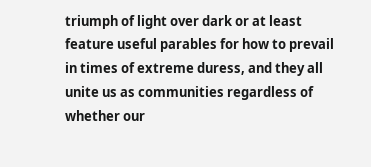triumph of light over dark or at least feature useful parables for how to prevail in times of extreme duress, and they all unite us as communities regardless of whether our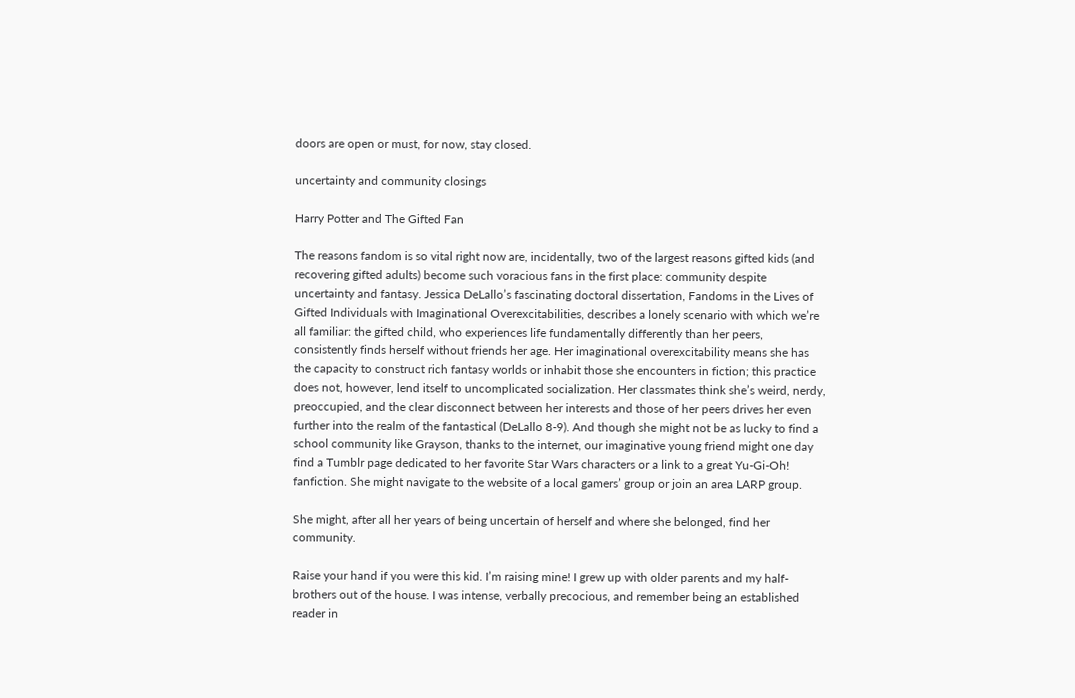doors are open or must, for now, stay closed.

uncertainty and community closings

Harry Potter and The Gifted Fan

The reasons fandom is so vital right now are, incidentally, two of the largest reasons gifted kids (and recovering gifted adults) become such voracious fans in the first place: community despite uncertainty and fantasy. Jessica DeLallo’s fascinating doctoral dissertation, Fandoms in the Lives of Gifted Individuals with Imaginational Overexcitabilities, describes a lonely scenario with which we’re all familiar: the gifted child, who experiences life fundamentally differently than her peers, consistently finds herself without friends her age. Her imaginational overexcitability means she has the capacity to construct rich fantasy worlds or inhabit those she encounters in fiction; this practice does not, however, lend itself to uncomplicated socialization. Her classmates think she’s weird, nerdy, preoccupied, and the clear disconnect between her interests and those of her peers drives her even further into the realm of the fantastical (DeLallo 8-9). And though she might not be as lucky to find a school community like Grayson, thanks to the internet, our imaginative young friend might one day find a Tumblr page dedicated to her favorite Star Wars characters or a link to a great Yu-Gi-Oh! fanfiction. She might navigate to the website of a local gamers’ group or join an area LARP group.

She might, after all her years of being uncertain of herself and where she belonged, find her community.

Raise your hand if you were this kid. I’m raising mine! I grew up with older parents and my half-brothers out of the house. I was intense, verbally precocious, and remember being an established reader in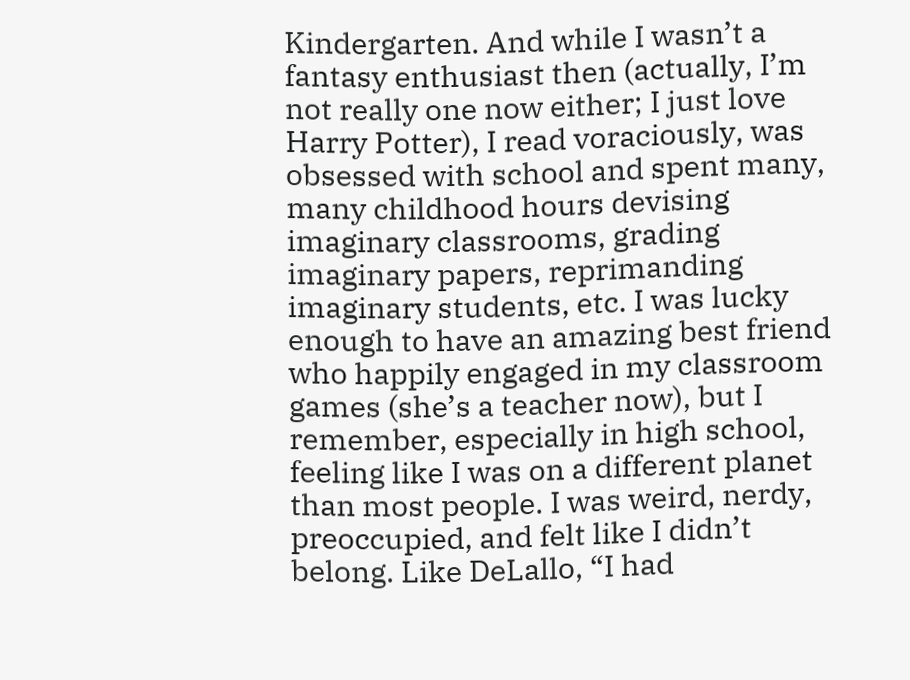Kindergarten. And while I wasn’t a fantasy enthusiast then (actually, I’m not really one now either; I just love Harry Potter), I read voraciously, was obsessed with school and spent many, many childhood hours devising imaginary classrooms, grading imaginary papers, reprimanding imaginary students, etc. I was lucky enough to have an amazing best friend who happily engaged in my classroom games (she’s a teacher now), but I remember, especially in high school, feeling like I was on a different planet than most people. I was weird, nerdy, preoccupied, and felt like I didn’t belong. Like DeLallo, “I had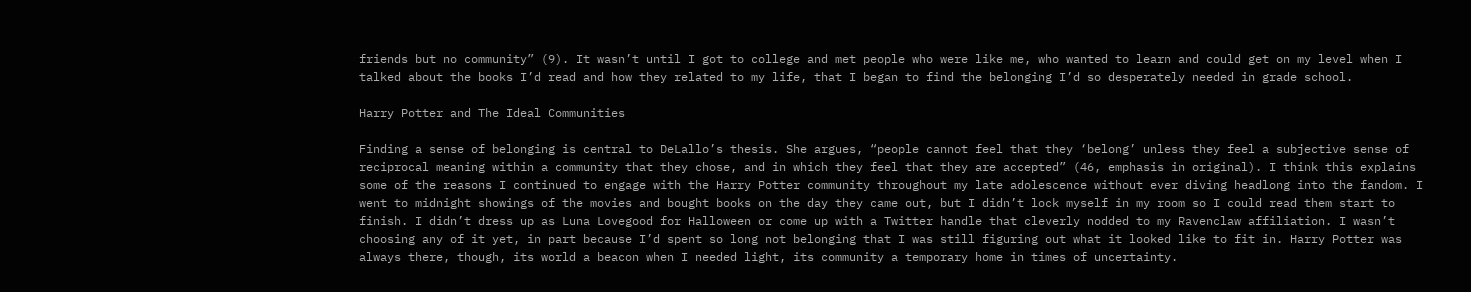friends but no community” (9). It wasn’t until I got to college and met people who were like me, who wanted to learn and could get on my level when I talked about the books I’d read and how they related to my life, that I began to find the belonging I’d so desperately needed in grade school.

Harry Potter and The Ideal Communities

Finding a sense of belonging is central to DeLallo’s thesis. She argues, “people cannot feel that they ‘belong’ unless they feel a subjective sense of reciprocal meaning within a community that they chose, and in which they feel that they are accepted” (46, emphasis in original). I think this explains some of the reasons I continued to engage with the Harry Potter community throughout my late adolescence without ever diving headlong into the fandom. I went to midnight showings of the movies and bought books on the day they came out, but I didn’t lock myself in my room so I could read them start to finish. I didn’t dress up as Luna Lovegood for Halloween or come up with a Twitter handle that cleverly nodded to my Ravenclaw affiliation. I wasn’t choosing any of it yet, in part because I’d spent so long not belonging that I was still figuring out what it looked like to fit in. Harry Potter was always there, though, its world a beacon when I needed light, its community a temporary home in times of uncertainty.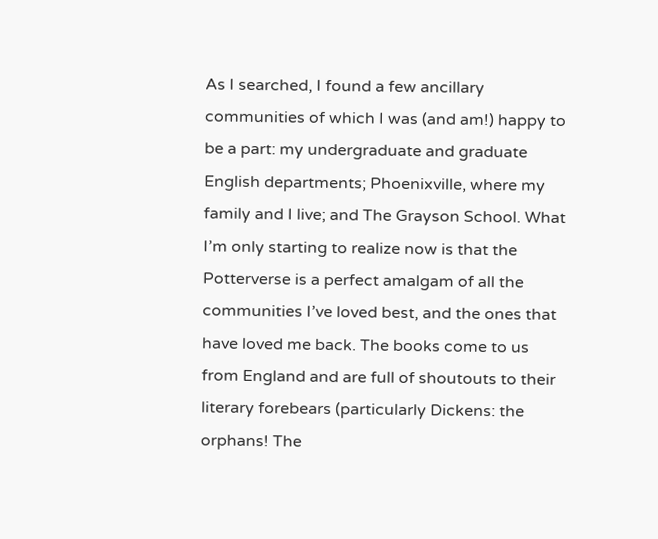As I searched, I found a few ancillary communities of which I was (and am!) happy to be a part: my undergraduate and graduate English departments; Phoenixville, where my family and I live; and The Grayson School. What I’m only starting to realize now is that the Potterverse is a perfect amalgam of all the communities I’ve loved best, and the ones that have loved me back. The books come to us from England and are full of shoutouts to their literary forebears (particularly Dickens: the orphans! The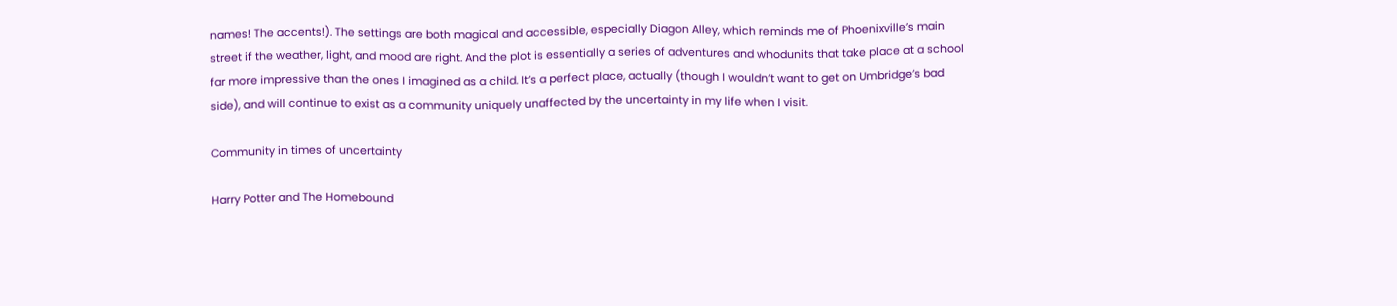names! The accents!). The settings are both magical and accessible, especially Diagon Alley, which reminds me of Phoenixville’s main street if the weather, light, and mood are right. And the plot is essentially a series of adventures and whodunits that take place at a school far more impressive than the ones I imagined as a child. It’s a perfect place, actually (though I wouldn’t want to get on Umbridge’s bad side), and will continue to exist as a community uniquely unaffected by the uncertainty in my life when I visit.

Community in times of uncertainty

Harry Potter and The Homebound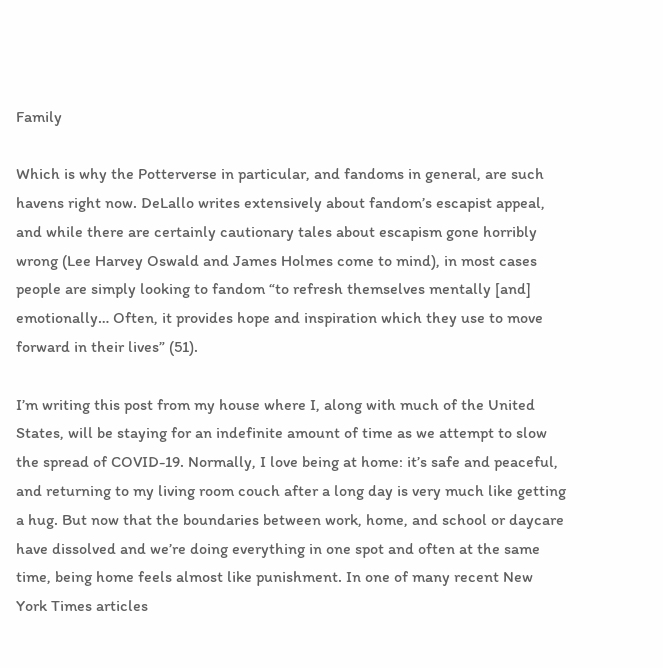Family

Which is why the Potterverse in particular, and fandoms in general, are such havens right now. DeLallo writes extensively about fandom’s escapist appeal, and while there are certainly cautionary tales about escapism gone horribly wrong (Lee Harvey Oswald and James Holmes come to mind), in most cases people are simply looking to fandom “to refresh themselves mentally [and] emotionally… Often, it provides hope and inspiration which they use to move forward in their lives” (51).

I’m writing this post from my house where I, along with much of the United States, will be staying for an indefinite amount of time as we attempt to slow the spread of COVID-19. Normally, I love being at home: it’s safe and peaceful, and returning to my living room couch after a long day is very much like getting a hug. But now that the boundaries between work, home, and school or daycare have dissolved and we’re doing everything in one spot and often at the same time, being home feels almost like punishment. In one of many recent New York Times articles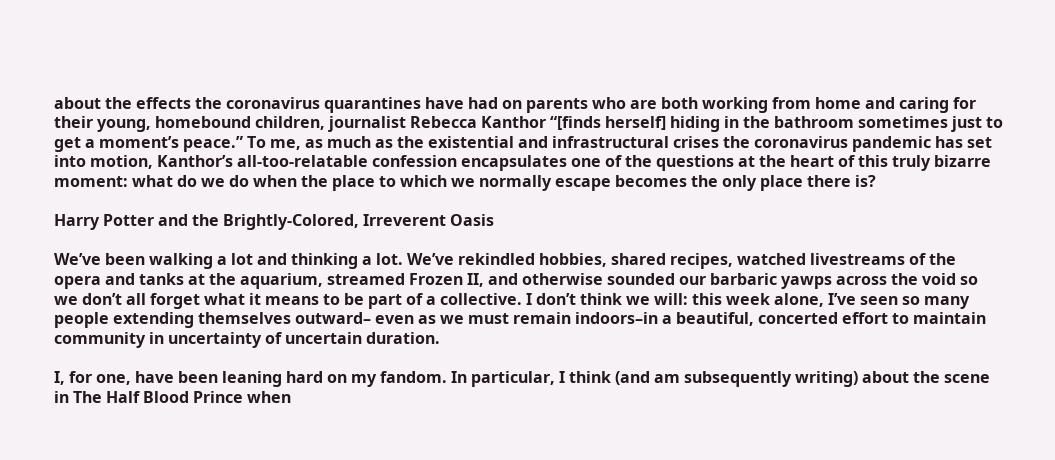about the effects the coronavirus quarantines have had on parents who are both working from home and caring for their young, homebound children, journalist Rebecca Kanthor “[finds herself] hiding in the bathroom sometimes just to get a moment’s peace.” To me, as much as the existential and infrastructural crises the coronavirus pandemic has set into motion, Kanthor’s all-too-relatable confession encapsulates one of the questions at the heart of this truly bizarre moment: what do we do when the place to which we normally escape becomes the only place there is?

Harry Potter and the Brightly-Colored, Irreverent Oasis

We’ve been walking a lot and thinking a lot. We’ve rekindled hobbies, shared recipes, watched livestreams of the opera and tanks at the aquarium, streamed Frozen II, and otherwise sounded our barbaric yawps across the void so we don’t all forget what it means to be part of a collective. I don’t think we will: this week alone, I’ve seen so many people extending themselves outward– even as we must remain indoors–in a beautiful, concerted effort to maintain community in uncertainty of uncertain duration.

I, for one, have been leaning hard on my fandom. In particular, I think (and am subsequently writing) about the scene in The Half Blood Prince when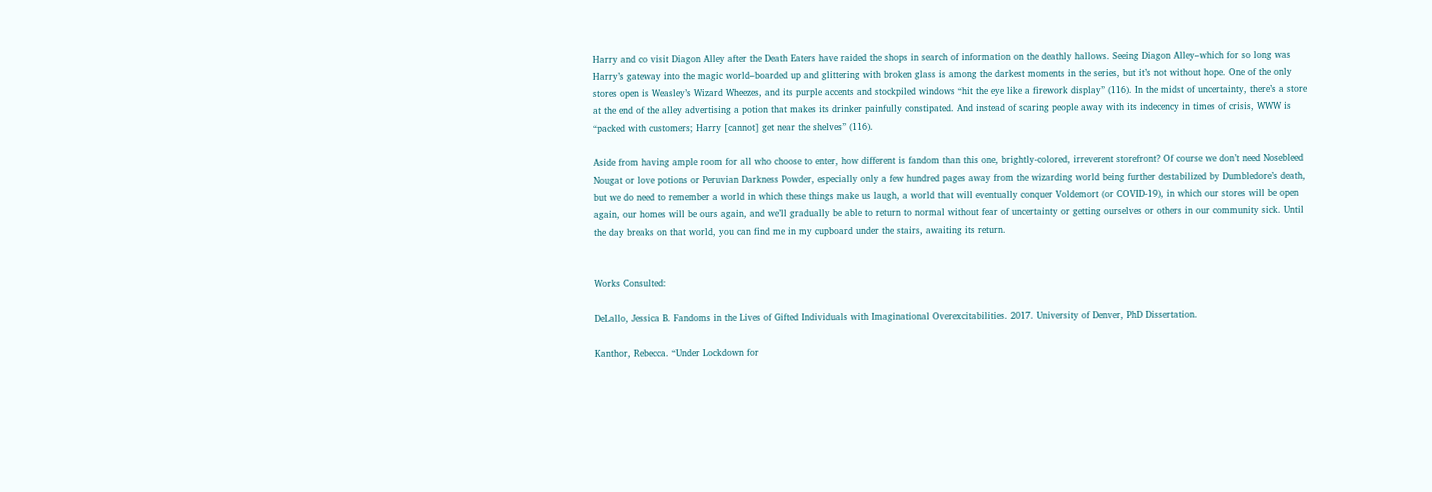Harry and co visit Diagon Alley after the Death Eaters have raided the shops in search of information on the deathly hallows. Seeing Diagon Alley–which for so long was Harry’s gateway into the magic world–boarded up and glittering with broken glass is among the darkest moments in the series, but it’s not without hope. One of the only stores open is Weasley’s Wizard Wheezes, and its purple accents and stockpiled windows “hit the eye like a firework display” (116). In the midst of uncertainty, there’s a store at the end of the alley advertising a potion that makes its drinker painfully constipated. And instead of scaring people away with its indecency in times of crisis, WWW is “packed with customers; Harry [cannot] get near the shelves” (116).

Aside from having ample room for all who choose to enter, how different is fandom than this one, brightly-colored, irreverent storefront? Of course we don’t need Nosebleed Nougat or love potions or Peruvian Darkness Powder, especially only a few hundred pages away from the wizarding world being further destabilized by Dumbledore’s death, but we do need to remember a world in which these things make us laugh, a world that will eventually conquer Voldemort (or COVID-19), in which our stores will be open again, our homes will be ours again, and we’ll gradually be able to return to normal without fear of uncertainty or getting ourselves or others in our community sick. Until the day breaks on that world, you can find me in my cupboard under the stairs, awaiting its return.


Works Consulted:

DeLallo, Jessica B. Fandoms in the Lives of Gifted Individuals with Imaginational Overexcitabilities. 2017. University of Denver, PhD Dissertation.

Kanthor, Rebecca. “Under Lockdown for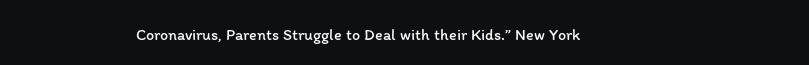Coronavirus, Parents Struggle to Deal with their Kids.” New York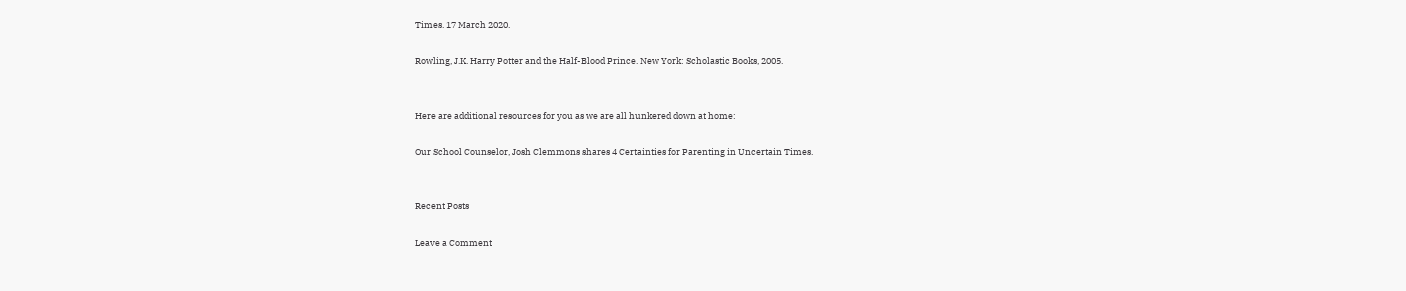Times. 17 March 2020.

Rowling, J.K. Harry Potter and the Half-Blood Prince. New York: Scholastic Books, 2005.


Here are additional resources for you as we are all hunkered down at home:

Our School Counselor, Josh Clemmons shares 4 Certainties for Parenting in Uncertain Times.


Recent Posts

Leave a Comment